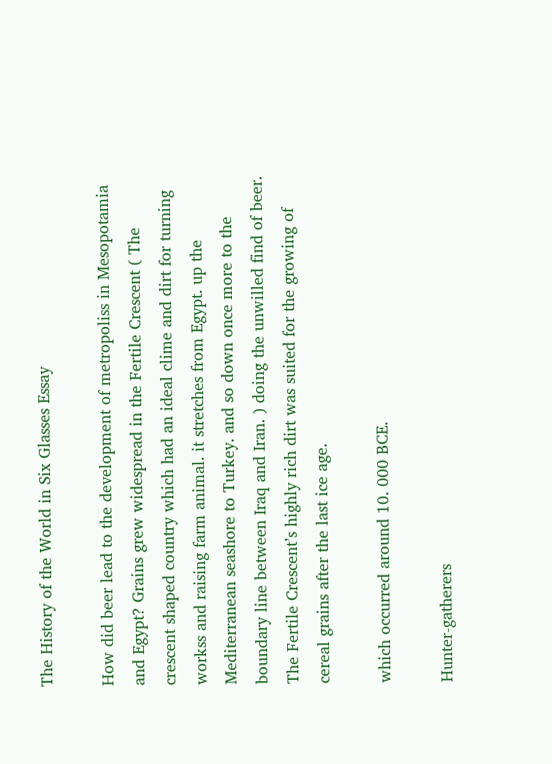The History of the World in Six Glasses Essay

How did beer lead to the development of metropoliss in Mesopotamia and Egypt? Grains grew widespread in the Fertile Crescent ( The crescent shaped country which had an ideal clime and dirt for turning workss and raising farm animal. it stretches from Egypt. up the Mediterranean seashore to Turkey. and so down once more to the boundary line between Iraq and Iran. ) doing the unwilled find of beer. The Fertile Crescent’s highly rich dirt was suited for the growing of cereal grains after the last ice age.

which occurred around 10. 000 BCE.

Hunter-gatherers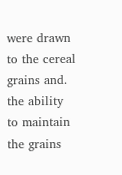were drawn to the cereal grains and. the ability to maintain the grains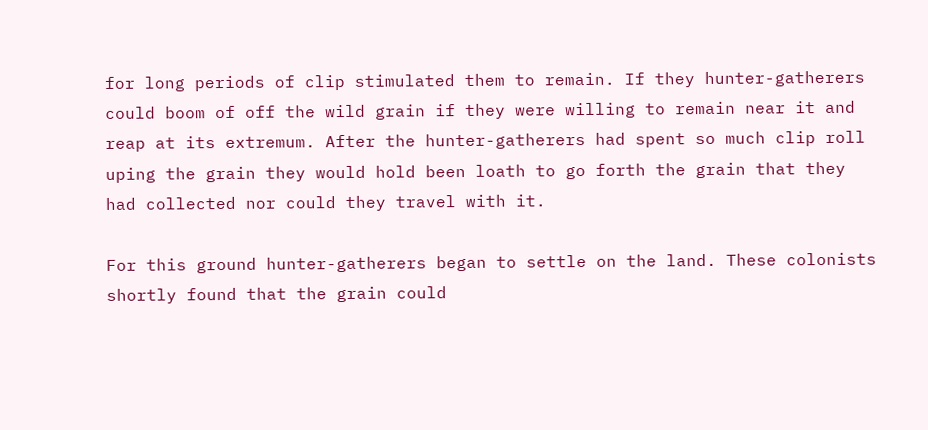for long periods of clip stimulated them to remain. If they hunter-gatherers could boom of off the wild grain if they were willing to remain near it and reap at its extremum. After the hunter-gatherers had spent so much clip roll uping the grain they would hold been loath to go forth the grain that they had collected nor could they travel with it.

For this ground hunter-gatherers began to settle on the land. These colonists shortly found that the grain could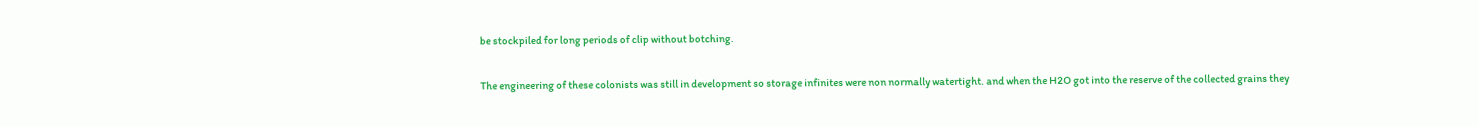be stockpiled for long periods of clip without botching.

The engineering of these colonists was still in development so storage infinites were non normally watertight. and when the H2O got into the reserve of the collected grains they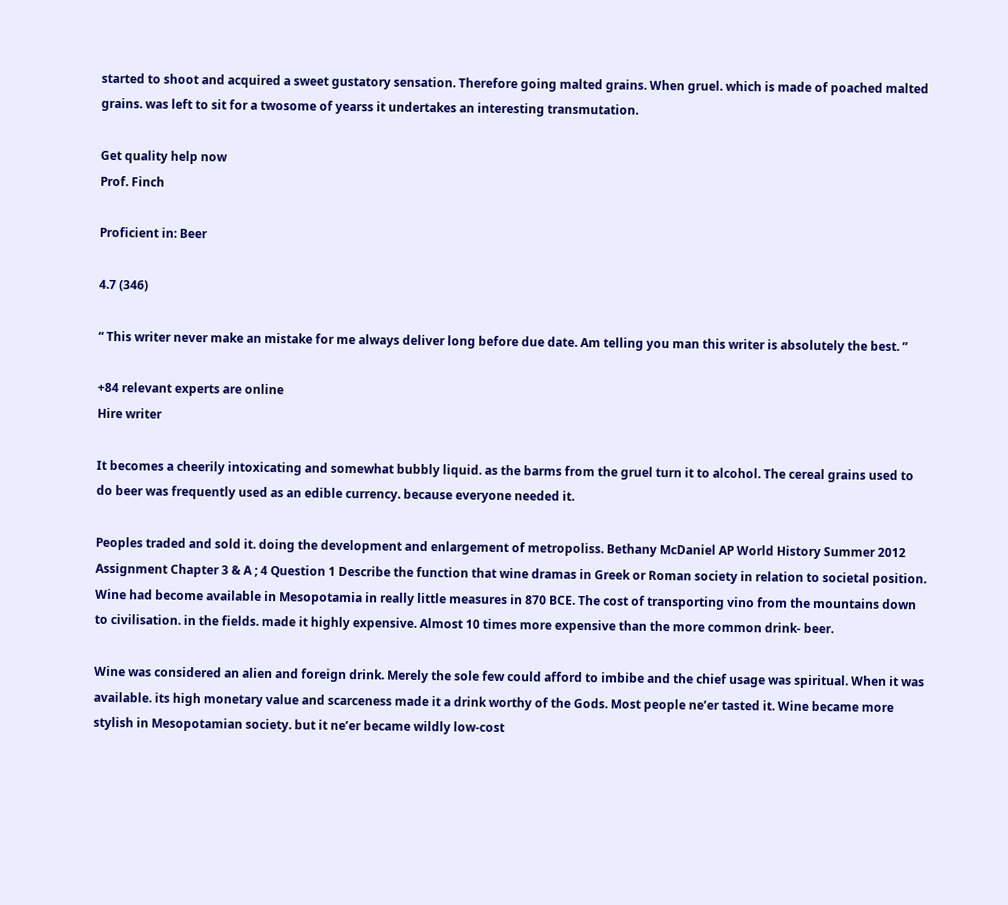started to shoot and acquired a sweet gustatory sensation. Therefore going malted grains. When gruel. which is made of poached malted grains. was left to sit for a twosome of yearss it undertakes an interesting transmutation.

Get quality help now
Prof. Finch

Proficient in: Beer

4.7 (346)

“ This writer never make an mistake for me always deliver long before due date. Am telling you man this writer is absolutely the best. ”

+84 relevant experts are online
Hire writer

It becomes a cheerily intoxicating and somewhat bubbly liquid. as the barms from the gruel turn it to alcohol. The cereal grains used to do beer was frequently used as an edible currency. because everyone needed it.

Peoples traded and sold it. doing the development and enlargement of metropoliss. Bethany McDaniel AP World History Summer 2012 Assignment Chapter 3 & A ; 4 Question 1 Describe the function that wine dramas in Greek or Roman society in relation to societal position. Wine had become available in Mesopotamia in really little measures in 870 BCE. The cost of transporting vino from the mountains down to civilisation. in the fields. made it highly expensive. Almost 10 times more expensive than the more common drink- beer.

Wine was considered an alien and foreign drink. Merely the sole few could afford to imbibe and the chief usage was spiritual. When it was available. its high monetary value and scarceness made it a drink worthy of the Gods. Most people ne’er tasted it. Wine became more stylish in Mesopotamian society. but it ne’er became wildly low-cost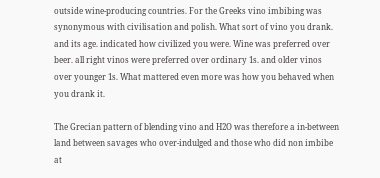outside wine-producing countries. For the Greeks vino imbibing was synonymous with civilisation and polish. What sort of vino you drank. and its age. indicated how civilized you were. Wine was preferred over beer. all right vinos were preferred over ordinary 1s. and older vinos over younger 1s. What mattered even more was how you behaved when you drank it.

The Grecian pattern of blending vino and H2O was therefore a in-between land between savages who over-indulged and those who did non imbibe at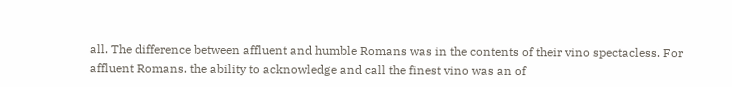all. The difference between affluent and humble Romans was in the contents of their vino spectacless. For affluent Romans. the ability to acknowledge and call the finest vino was an of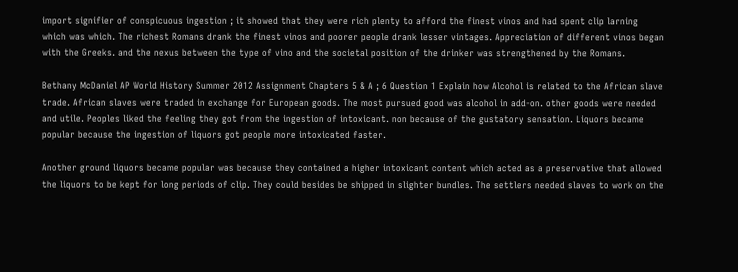import signifier of conspicuous ingestion ; it showed that they were rich plenty to afford the finest vinos and had spent clip larning which was which. The richest Romans drank the finest vinos and poorer people drank lesser vintages. Appreciation of different vinos began with the Greeks. and the nexus between the type of vino and the societal position of the drinker was strengthened by the Romans.

Bethany McDaniel AP World History Summer 2012 Assignment Chapters 5 & A ; 6 Question 1 Explain how Alcohol is related to the African slave trade. African slaves were traded in exchange for European goods. The most pursued good was alcohol in add-on. other goods were needed and utile. Peoples liked the feeling they got from the ingestion of intoxicant. non because of the gustatory sensation. Liquors became popular because the ingestion of liquors got people more intoxicated faster.

Another ground liquors became popular was because they contained a higher intoxicant content which acted as a preservative that allowed the liquors to be kept for long periods of clip. They could besides be shipped in slighter bundles. The settlers needed slaves to work on the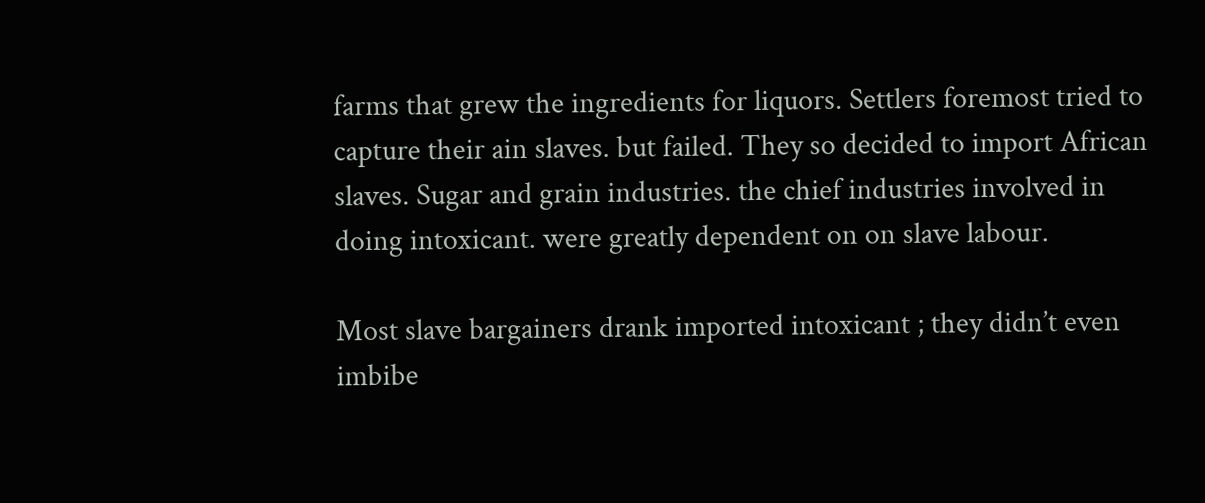farms that grew the ingredients for liquors. Settlers foremost tried to capture their ain slaves. but failed. They so decided to import African slaves. Sugar and grain industries. the chief industries involved in doing intoxicant. were greatly dependent on on slave labour.

Most slave bargainers drank imported intoxicant ; they didn’t even imbibe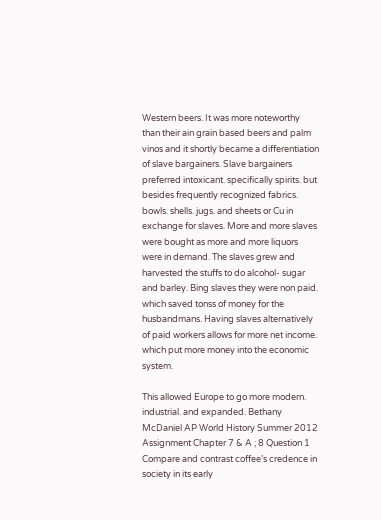Western beers. It was more noteworthy than their ain grain based beers and palm vinos and it shortly became a differentiation of slave bargainers. Slave bargainers preferred intoxicant. specifically spirits. but besides frequently recognized fabrics. bowls. shells. jugs. and sheets or Cu in exchange for slaves. More and more slaves were bought as more and more liquors were in demand. The slaves grew and harvested the stuffs to do alcohol- sugar and barley. Bing slaves they were non paid. which saved tonss of money for the husbandmans. Having slaves alternatively of paid workers allows for more net income. which put more money into the economic system.

This allowed Europe to go more modern. industrial. and expanded. Bethany McDaniel AP World History Summer 2012 Assignment Chapter 7 & A ; 8 Question 1 Compare and contrast coffee’s credence in society in its early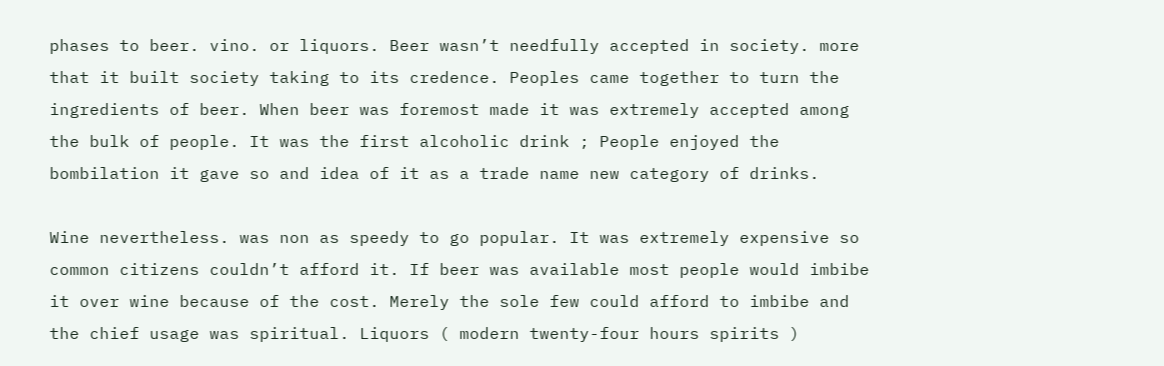phases to beer. vino. or liquors. Beer wasn’t needfully accepted in society. more that it built society taking to its credence. Peoples came together to turn the ingredients of beer. When beer was foremost made it was extremely accepted among the bulk of people. It was the first alcoholic drink ; People enjoyed the bombilation it gave so and idea of it as a trade name new category of drinks.

Wine nevertheless. was non as speedy to go popular. It was extremely expensive so common citizens couldn’t afford it. If beer was available most people would imbibe it over wine because of the cost. Merely the sole few could afford to imbibe and the chief usage was spiritual. Liquors ( modern twenty-four hours spirits )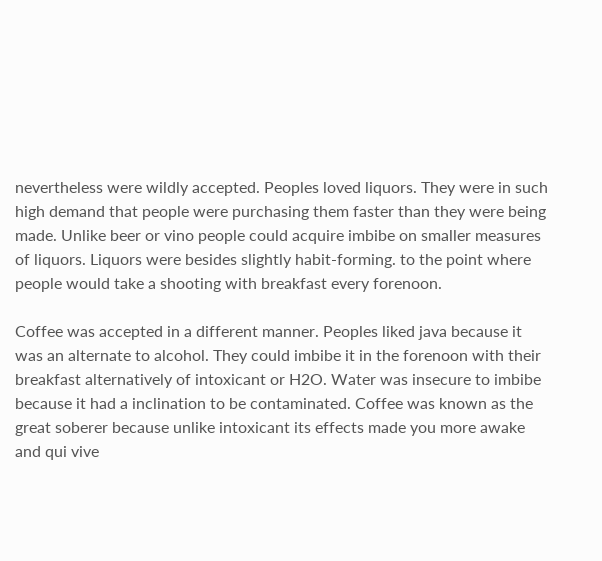nevertheless were wildly accepted. Peoples loved liquors. They were in such high demand that people were purchasing them faster than they were being made. Unlike beer or vino people could acquire imbibe on smaller measures of liquors. Liquors were besides slightly habit-forming. to the point where people would take a shooting with breakfast every forenoon.

Coffee was accepted in a different manner. Peoples liked java because it was an alternate to alcohol. They could imbibe it in the forenoon with their breakfast alternatively of intoxicant or H2O. Water was insecure to imbibe because it had a inclination to be contaminated. Coffee was known as the great soberer because unlike intoxicant its effects made you more awake and qui vive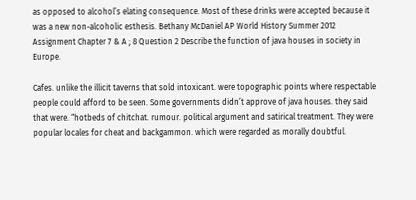as opposed to alcohol’s elating consequence. Most of these drinks were accepted because it was a new non-alcoholic esthesis. Bethany McDaniel AP World History Summer 2012 Assignment Chapter 7 & A ; 8 Question 2 Describe the function of java houses in society in Europe.

Cafes. unlike the illicit taverns that sold intoxicant. were topographic points where respectable people could afford to be seen. Some governments didn’t approve of java houses. they said that were. “hotbeds of chitchat. rumour. political argument and satirical treatment. They were popular locales for cheat and backgammon. which were regarded as morally doubtful.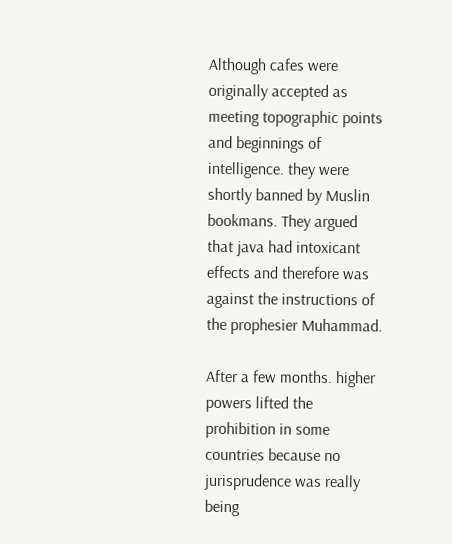Although cafes were originally accepted as meeting topographic points and beginnings of intelligence. they were shortly banned by Muslin bookmans. They argued that java had intoxicant effects and therefore was against the instructions of the prophesier Muhammad.

After a few months. higher powers lifted the prohibition in some countries because no jurisprudence was really being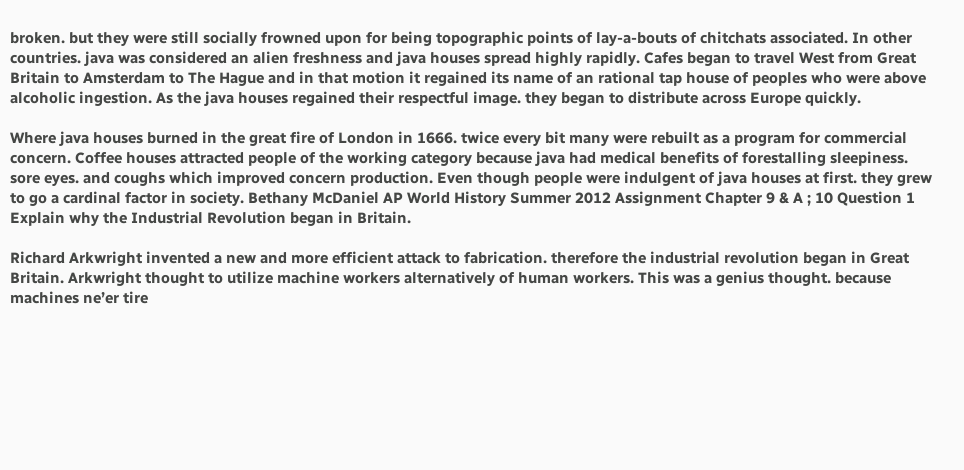broken. but they were still socially frowned upon for being topographic points of lay-a-bouts of chitchats associated. In other countries. java was considered an alien freshness and java houses spread highly rapidly. Cafes began to travel West from Great Britain to Amsterdam to The Hague and in that motion it regained its name of an rational tap house of peoples who were above alcoholic ingestion. As the java houses regained their respectful image. they began to distribute across Europe quickly.

Where java houses burned in the great fire of London in 1666. twice every bit many were rebuilt as a program for commercial concern. Coffee houses attracted people of the working category because java had medical benefits of forestalling sleepiness. sore eyes. and coughs which improved concern production. Even though people were indulgent of java houses at first. they grew to go a cardinal factor in society. Bethany McDaniel AP World History Summer 2012 Assignment Chapter 9 & A ; 10 Question 1 Explain why the Industrial Revolution began in Britain.

Richard Arkwright invented a new and more efficient attack to fabrication. therefore the industrial revolution began in Great Britain. Arkwright thought to utilize machine workers alternatively of human workers. This was a genius thought. because machines ne’er tire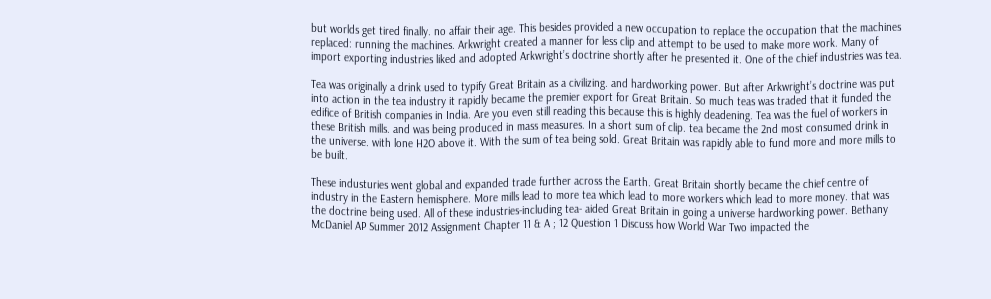but worlds get tired finally. no affair their age. This besides provided a new occupation to replace the occupation that the machines replaced: running the machines. Arkwright created a manner for less clip and attempt to be used to make more work. Many of import exporting industries liked and adopted Arkwright’s doctrine shortly after he presented it. One of the chief industries was tea.

Tea was originally a drink used to typify Great Britain as a civilizing. and hardworking power. But after Arkwright’s doctrine was put into action in the tea industry it rapidly became the premier export for Great Britain. So much teas was traded that it funded the edifice of British companies in India. Are you even still reading this because this is highly deadening. Tea was the fuel of workers in these British mills. and was being produced in mass measures. In a short sum of clip. tea became the 2nd most consumed drink in the universe. with lone H2O above it. With the sum of tea being sold. Great Britain was rapidly able to fund more and more mills to be built.

These industuries went global and expanded trade further across the Earth. Great Britain shortly became the chief centre of industry in the Eastern hemisphere. More mills lead to more tea which lead to more workers which lead to more money. that was the doctrine being used. All of these industries-including tea- aided Great Britain in going a universe hardworking power. Bethany McDaniel AP Summer 2012 Assignment Chapter 11 & A ; 12 Question 1 Discuss how World War Two impacted the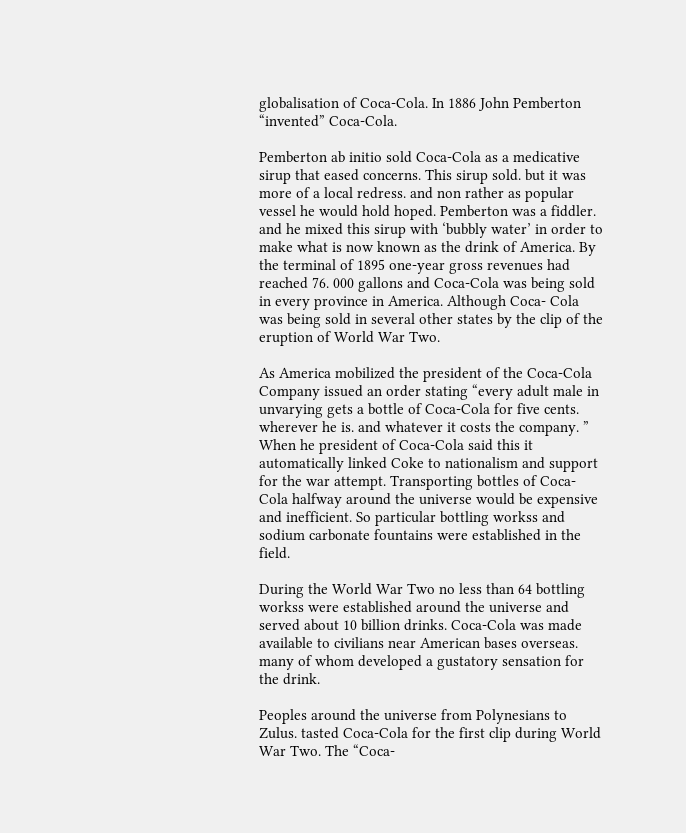globalisation of Coca-Cola. In 1886 John Pemberton “invented” Coca-Cola.

Pemberton ab initio sold Coca-Cola as a medicative sirup that eased concerns. This sirup sold. but it was more of a local redress. and non rather as popular vessel he would hold hoped. Pemberton was a fiddler. and he mixed this sirup with ‘bubbly water’ in order to make what is now known as the drink of America. By the terminal of 1895 one-year gross revenues had reached 76. 000 gallons and Coca-Cola was being sold in every province in America. Although Coca- Cola was being sold in several other states by the clip of the eruption of World War Two.

As America mobilized the president of the Coca-Cola Company issued an order stating “every adult male in unvarying gets a bottle of Coca-Cola for five cents. wherever he is. and whatever it costs the company. ” When he president of Coca-Cola said this it automatically linked Coke to nationalism and support for the war attempt. Transporting bottles of Coca-Cola halfway around the universe would be expensive and inefficient. So particular bottling workss and sodium carbonate fountains were established in the field.

During the World War Two no less than 64 bottling workss were established around the universe and served about 10 billion drinks. Coca-Cola was made available to civilians near American bases overseas. many of whom developed a gustatory sensation for the drink.

Peoples around the universe from Polynesians to Zulus. tasted Coca-Cola for the first clip during World War Two. The “Coca-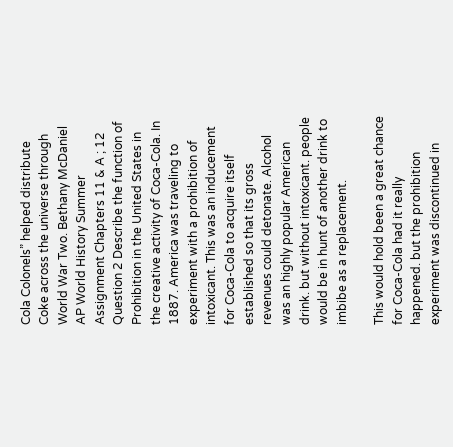Cola Colonels” helped distribute Coke across the universe through World War Two. Bethany McDaniel AP World History Summer Assignment Chapters 11 & A ; 12 Question 2 Describe the function of Prohibition in the United States in the creative activity of Coca-Cola. In 1887. America was traveling to experiment with a prohibition of intoxicant. This was an inducement for Coca-Cola to acquire itself established so that its gross revenues could detonate. Alcohol was an highly popular American drink. but without intoxicant. people would be in hunt of another drink to imbibe as a replacement.

This would hold been a great chance for Coca-Cola had it really happened. but the prohibition experiment was discontinued in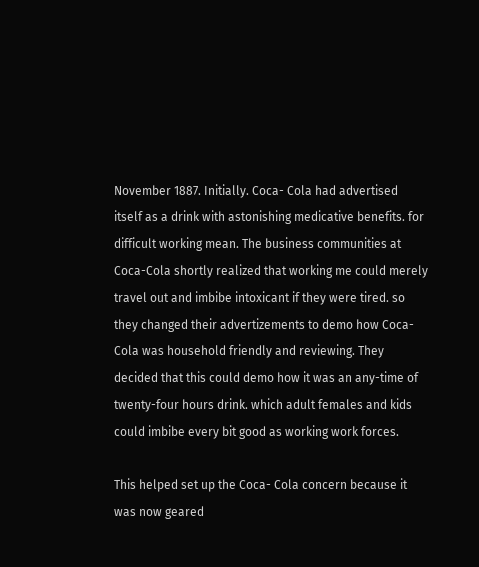November 1887. Initially. Coca- Cola had advertised itself as a drink with astonishing medicative benefits. for difficult working mean. The business communities at Coca-Cola shortly realized that working me could merely travel out and imbibe intoxicant if they were tired. so they changed their advertizements to demo how Coca-Cola was household friendly and reviewing. They decided that this could demo how it was an any-time of twenty-four hours drink. which adult females and kids could imbibe every bit good as working work forces.

This helped set up the Coca- Cola concern because it was now geared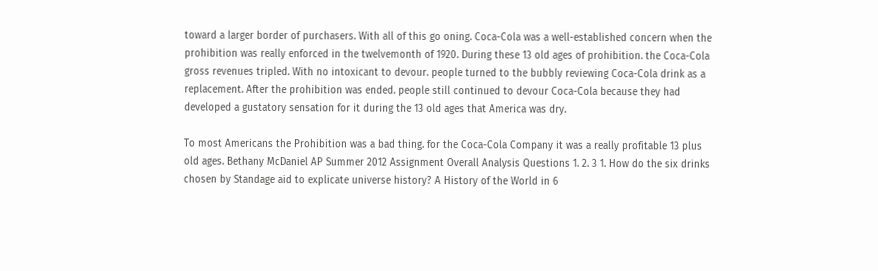toward a larger border of purchasers. With all of this go oning. Coca-Cola was a well-established concern when the prohibition was really enforced in the twelvemonth of 1920. During these 13 old ages of prohibition. the Coca-Cola gross revenues tripled. With no intoxicant to devour. people turned to the bubbly reviewing Coca-Cola drink as a replacement. After the prohibition was ended. people still continued to devour Coca-Cola because they had developed a gustatory sensation for it during the 13 old ages that America was dry.

To most Americans the Prohibition was a bad thing. for the Coca-Cola Company it was a really profitable 13 plus old ages. Bethany McDaniel AP Summer 2012 Assignment Overall Analysis Questions 1. 2. 3 1. How do the six drinks chosen by Standage aid to explicate universe history? A History of the World in 6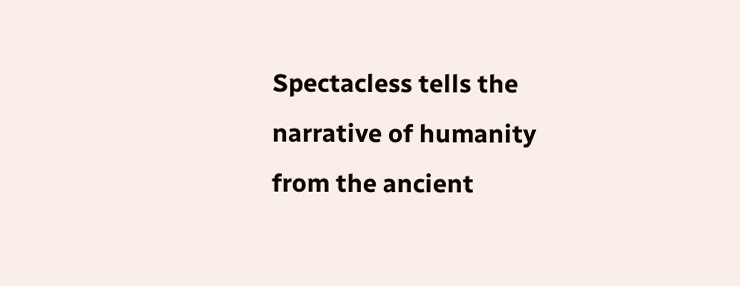Spectacless tells the narrative of humanity from the ancient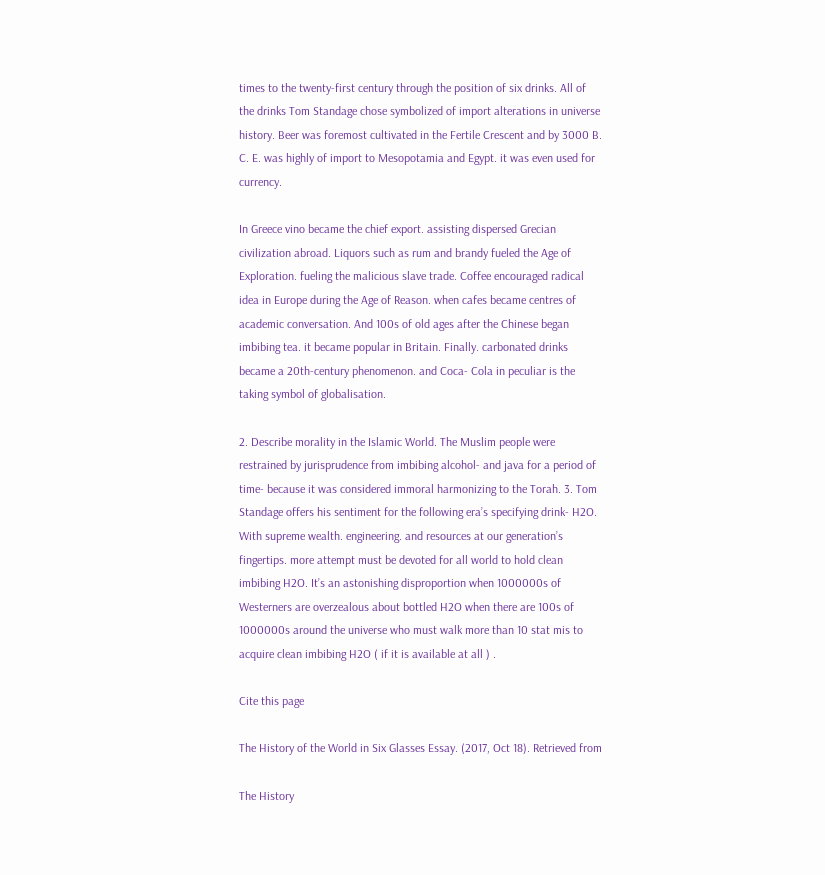times to the twenty-first century through the position of six drinks. All of the drinks Tom Standage chose symbolized of import alterations in universe history. Beer was foremost cultivated in the Fertile Crescent and by 3000 B. C. E. was highly of import to Mesopotamia and Egypt. it was even used for currency.

In Greece vino became the chief export. assisting dispersed Grecian civilization abroad. Liquors such as rum and brandy fueled the Age of Exploration. fueling the malicious slave trade. Coffee encouraged radical idea in Europe during the Age of Reason. when cafes became centres of academic conversation. And 100s of old ages after the Chinese began imbibing tea. it became popular in Britain. Finally. carbonated drinks became a 20th-century phenomenon. and Coca- Cola in peculiar is the taking symbol of globalisation.

2. Describe morality in the Islamic World. The Muslim people were restrained by jurisprudence from imbibing alcohol- and java for a period of time- because it was considered immoral harmonizing to the Torah. 3. Tom Standage offers his sentiment for the following era’s specifying drink- H2O. With supreme wealth. engineering. and resources at our generation’s fingertips. more attempt must be devoted for all world to hold clean imbibing H2O. It’s an astonishing disproportion when 1000000s of Westerners are overzealous about bottled H2O when there are 100s of 1000000s around the universe who must walk more than 10 stat mis to acquire clean imbibing H2O ( if it is available at all ) .

Cite this page

The History of the World in Six Glasses Essay. (2017, Oct 18). Retrieved from

The History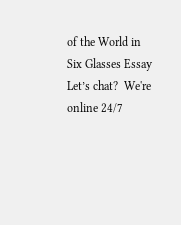of the World in Six Glasses Essay
Let’s chat?  We're online 24/7